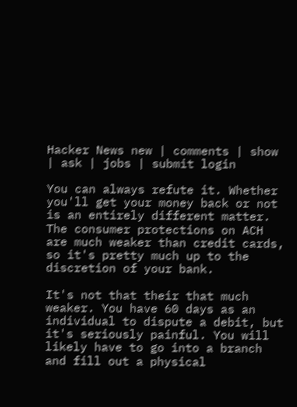Hacker News new | comments | show | ask | jobs | submit login

You can always refute it. Whether you'll get your money back or not is an entirely different matter. The consumer protections on ACH are much weaker than credit cards, so it's pretty much up to the discretion of your bank.

It's not that their that much weaker. You have 60 days as an individual to dispute a debit, but it's seriously painful. You will likely have to go into a branch and fill out a physical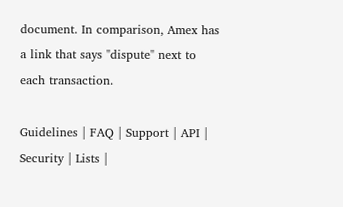document. In comparison, Amex has a link that says "dispute" next to each transaction.

Guidelines | FAQ | Support | API | Security | Lists |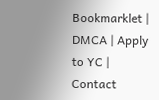Bookmarklet | DMCA | Apply to YC | Contact